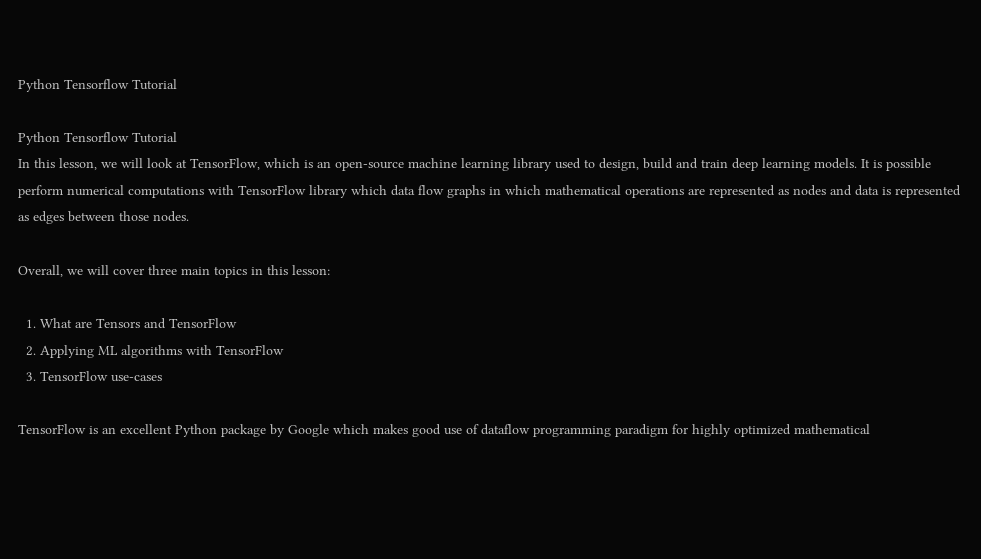Python Tensorflow Tutorial

Python Tensorflow Tutorial
In this lesson, we will look at TensorFlow, which is an open-source machine learning library used to design, build and train deep learning models. It is possible perform numerical computations with TensorFlow library which data flow graphs in which mathematical operations are represented as nodes and data is represented as edges between those nodes.

Overall, we will cover three main topics in this lesson:

  1. What are Tensors and TensorFlow
  2. Applying ML algorithms with TensorFlow
  3. TensorFlow use-cases

TensorFlow is an excellent Python package by Google which makes good use of dataflow programming paradigm for highly optimized mathematical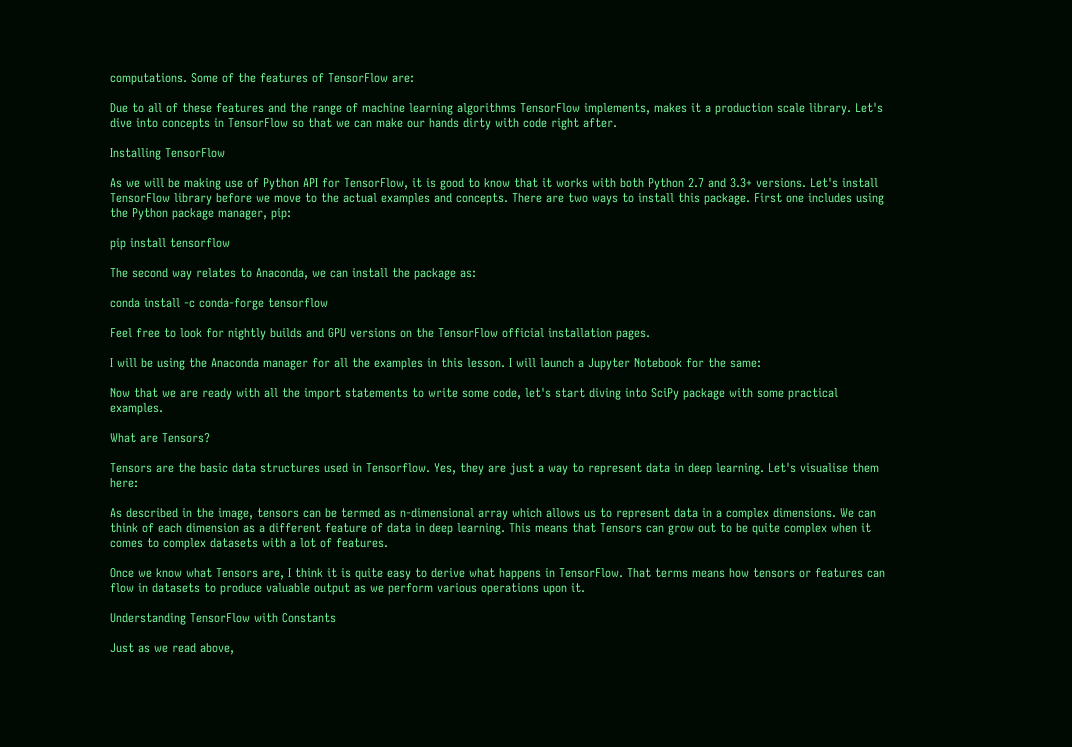computations. Some of the features of TensorFlow are:

Due to all of these features and the range of machine learning algorithms TensorFlow implements, makes it a production scale library. Let's dive into concepts in TensorFlow so that we can make our hands dirty with code right after.

Installing TensorFlow

As we will be making use of Python API for TensorFlow, it is good to know that it works with both Python 2.7 and 3.3+ versions. Let's install TensorFlow library before we move to the actual examples and concepts. There are two ways to install this package. First one includes using the Python package manager, pip:

pip install tensorflow

The second way relates to Anaconda, we can install the package as:

conda install -c conda-forge tensorflow

Feel free to look for nightly builds and GPU versions on the TensorFlow official installation pages.

I will be using the Anaconda manager for all the examples in this lesson. I will launch a Jupyter Notebook for the same:

Now that we are ready with all the import statements to write some code, let's start diving into SciPy package with some practical examples.

What are Tensors?

Tensors are the basic data structures used in Tensorflow. Yes, they are just a way to represent data in deep learning. Let's visualise them here:

As described in the image, tensors can be termed as n-dimensional array which allows us to represent data in a complex dimensions. We can think of each dimension as a different feature of data in deep learning. This means that Tensors can grow out to be quite complex when it comes to complex datasets with a lot of features.

Once we know what Tensors are, I think it is quite easy to derive what happens in TensorFlow. That terms means how tensors or features can flow in datasets to produce valuable output as we perform various operations upon it.

Understanding TensorFlow with Constants

Just as we read above,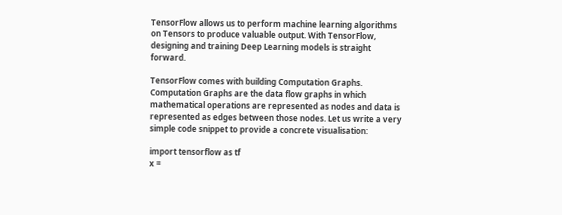TensorFlow allows us to perform machine learning algorithms on Tensors to produce valuable output. With TensorFlow, designing and training Deep Learning models is straight forward.

TensorFlow comes with building Computation Graphs. Computation Graphs are the data flow graphs in which mathematical operations are represented as nodes and data is represented as edges between those nodes. Let us write a very simple code snippet to provide a concrete visualisation:

import tensorflow as tf
x =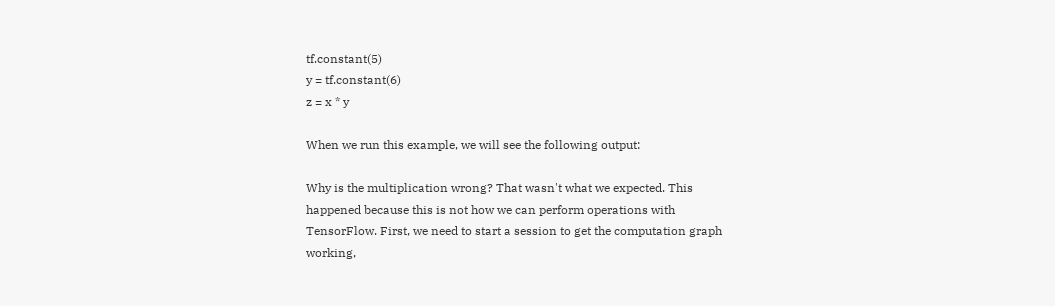tf.constant(5)
y = tf.constant(6)
z = x * y

When we run this example, we will see the following output:

Why is the multiplication wrong? That wasn't what we expected. This happened because this is not how we can perform operations with TensorFlow. First, we need to start a session to get the computation graph working,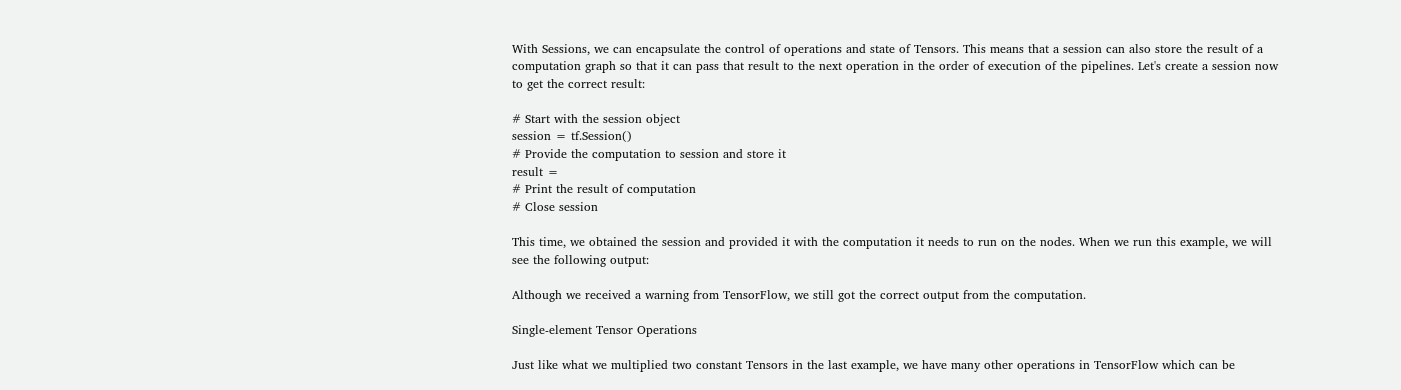With Sessions, we can encapsulate the control of operations and state of Tensors. This means that a session can also store the result of a computation graph so that it can pass that result to the next operation in the order of execution of the pipelines. Let's create a session now to get the correct result:

# Start with the session object
session = tf.Session()
# Provide the computation to session and store it
result =
# Print the result of computation
# Close session

This time, we obtained the session and provided it with the computation it needs to run on the nodes. When we run this example, we will see the following output:

Although we received a warning from TensorFlow, we still got the correct output from the computation.

Single-element Tensor Operations

Just like what we multiplied two constant Tensors in the last example, we have many other operations in TensorFlow which can be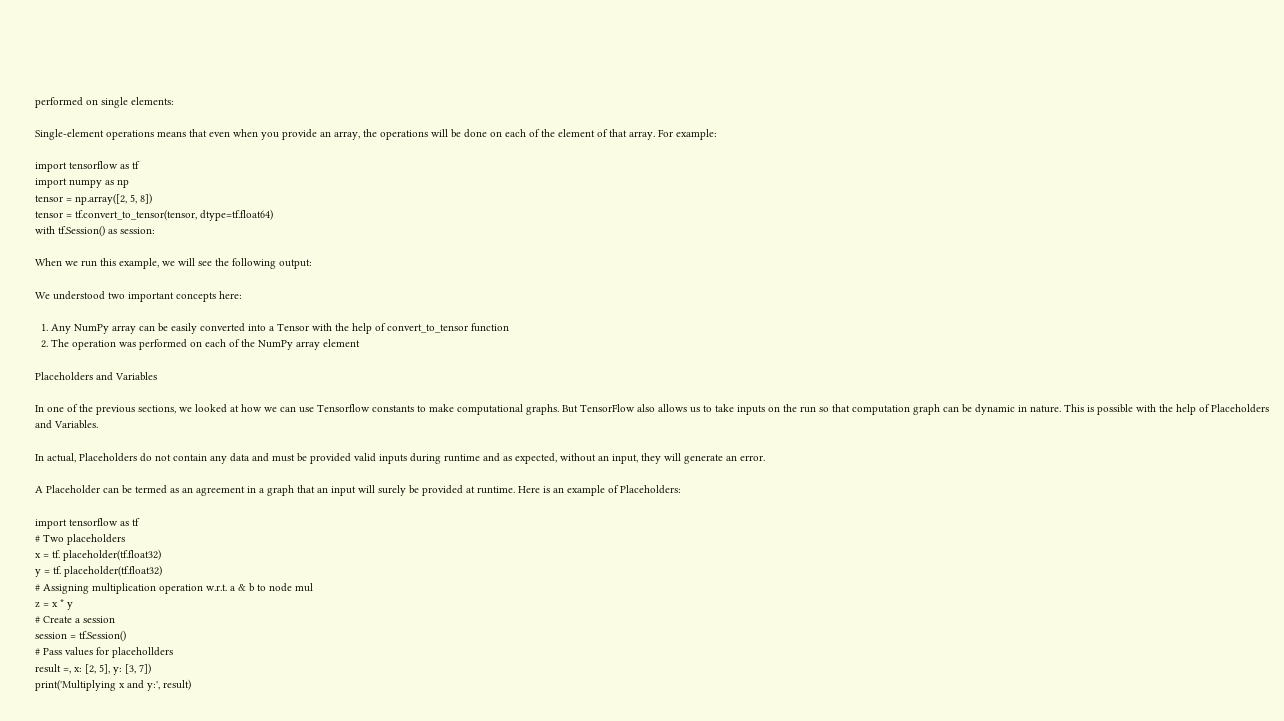performed on single elements:

Single-element operations means that even when you provide an array, the operations will be done on each of the element of that array. For example:

import tensorflow as tf
import numpy as np
tensor = np.array([2, 5, 8])
tensor = tf.convert_to_tensor(tensor, dtype=tf.float64)
with tf.Session() as session:

When we run this example, we will see the following output:

We understood two important concepts here:

  1. Any NumPy array can be easily converted into a Tensor with the help of convert_to_tensor function
  2. The operation was performed on each of the NumPy array element

Placeholders and Variables

In one of the previous sections, we looked at how we can use Tensorflow constants to make computational graphs. But TensorFlow also allows us to take inputs on the run so that computation graph can be dynamic in nature. This is possible with the help of Placeholders and Variables.

In actual, Placeholders do not contain any data and must be provided valid inputs during runtime and as expected, without an input, they will generate an error.

A Placeholder can be termed as an agreement in a graph that an input will surely be provided at runtime. Here is an example of Placeholders:

import tensorflow as tf
# Two placeholders
x = tf. placeholder(tf.float32)
y = tf. placeholder(tf.float32)
# Assigning multiplication operation w.r.t. a & b to node mul
z = x * y
# Create a session
session = tf.Session()
# Pass values for placehollders
result =, x: [2, 5], y: [3, 7])
print('Multiplying x and y:', result)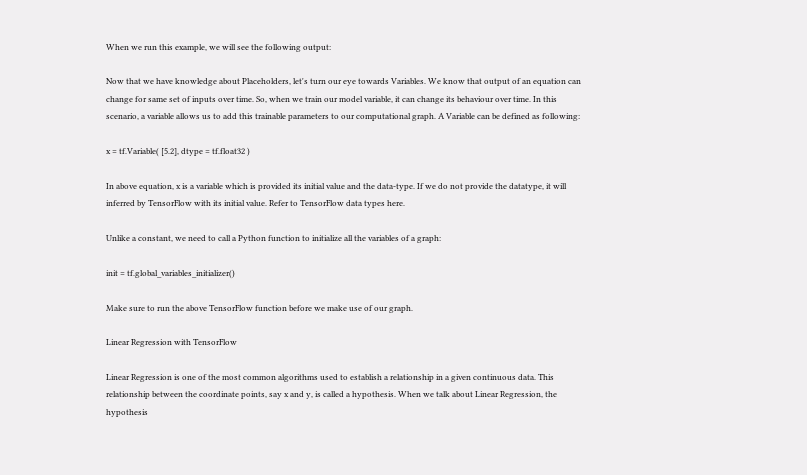When we run this example, we will see the following output:

Now that we have knowledge about Placeholders, let's turn our eye towards Variables. We know that output of an equation can change for same set of inputs over time. So, when we train our model variable, it can change its behaviour over time. In this scenario, a variable allows us to add this trainable parameters to our computational graph. A Variable can be defined as following:

x = tf.Variable( [5.2], dtype = tf.float32 )

In above equation, x is a variable which is provided its initial value and the data-type. If we do not provide the datatype, it will inferred by TensorFlow with its initial value. Refer to TensorFlow data types here.

Unlike a constant, we need to call a Python function to initialize all the variables of a graph:

init = tf.global_variables_initializer()

Make sure to run the above TensorFlow function before we make use of our graph.

Linear Regression with TensorFlow

Linear Regression is one of the most common algorithms used to establish a relationship in a given continuous data. This relationship between the coordinate points, say x and y, is called a hypothesis. When we talk about Linear Regression, the hypothesis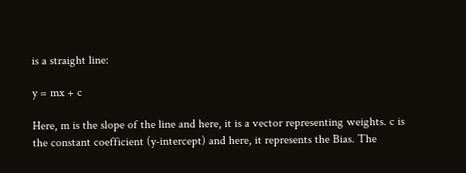is a straight line:

y = mx + c

Here, m is the slope of the line and here, it is a vector representing weights. c is the constant coefficient (y-intercept) and here, it represents the Bias. The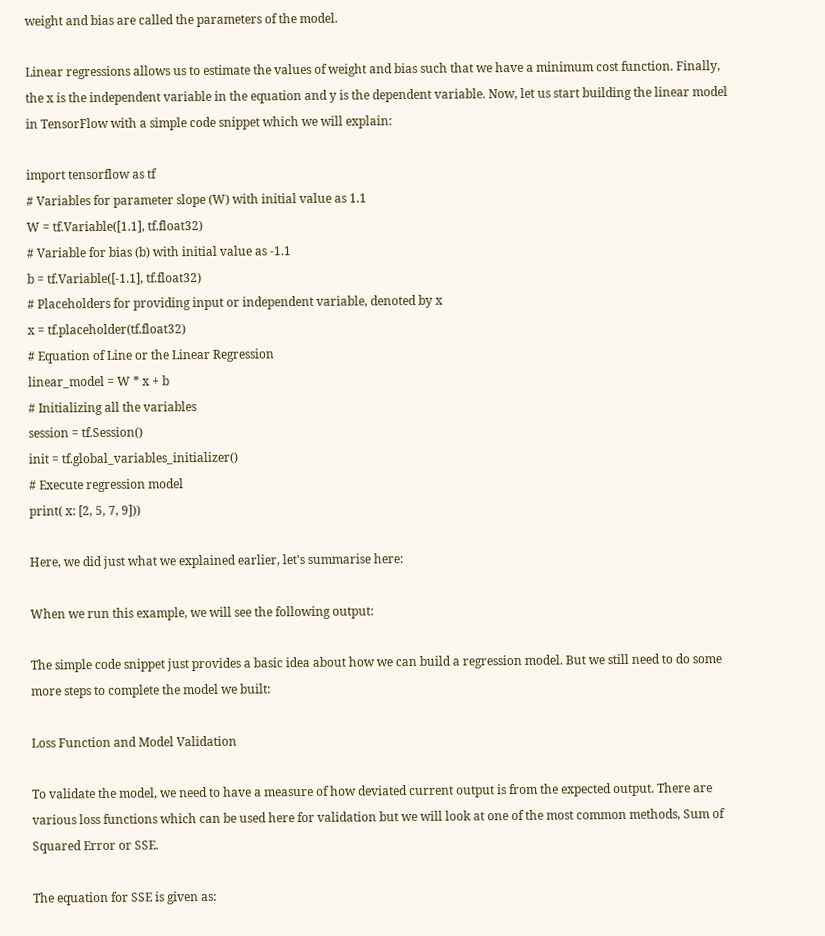weight and bias are called the parameters of the model.

Linear regressions allows us to estimate the values of weight and bias such that we have a minimum cost function. Finally, the x is the independent variable in the equation and y is the dependent variable. Now, let us start building the linear model in TensorFlow with a simple code snippet which we will explain:

import tensorflow as tf
# Variables for parameter slope (W) with initial value as 1.1
W = tf.Variable([1.1], tf.float32)
# Variable for bias (b) with initial value as -1.1
b = tf.Variable([-1.1], tf.float32)
# Placeholders for providing input or independent variable, denoted by x
x = tf.placeholder(tf.float32)
# Equation of Line or the Linear Regression
linear_model = W * x + b
# Initializing all the variables
session = tf.Session()
init = tf.global_variables_initializer()
# Execute regression model
print( x: [2, 5, 7, 9]))

Here, we did just what we explained earlier, let's summarise here:

When we run this example, we will see the following output:

The simple code snippet just provides a basic idea about how we can build a regression model. But we still need to do some more steps to complete the model we built:

Loss Function and Model Validation

To validate the model, we need to have a measure of how deviated current output is from the expected output. There are various loss functions which can be used here for validation but we will look at one of the most common methods, Sum of Squared Error or SSE.

The equation for SSE is given as: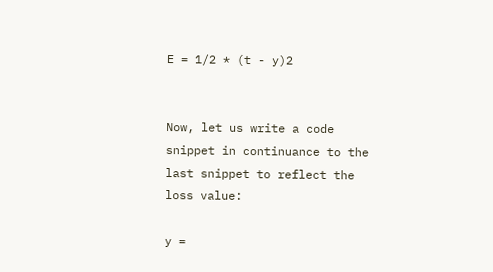E = 1/2 * (t - y)2


Now, let us write a code snippet in continuance to the last snippet to reflect the loss value:

y =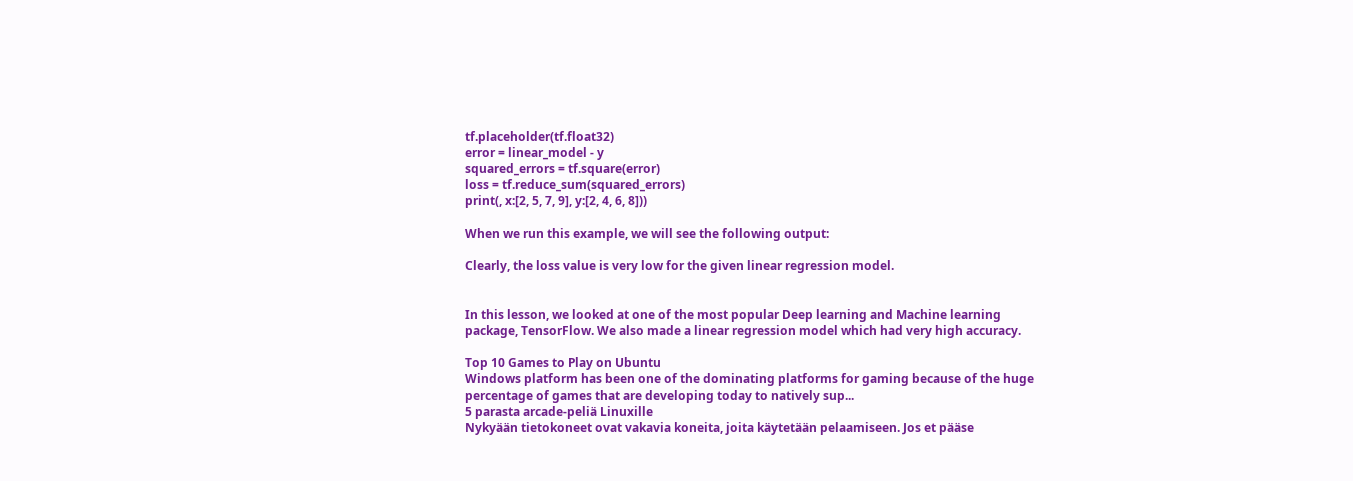tf.placeholder(tf.float32)
error = linear_model - y
squared_errors = tf.square(error)
loss = tf.reduce_sum(squared_errors)
print(, x:[2, 5, 7, 9], y:[2, 4, 6, 8]))

When we run this example, we will see the following output:

Clearly, the loss value is very low for the given linear regression model.


In this lesson, we looked at one of the most popular Deep learning and Machine learning package, TensorFlow. We also made a linear regression model which had very high accuracy.

Top 10 Games to Play on Ubuntu
Windows platform has been one of the dominating platforms for gaming because of the huge percentage of games that are developing today to natively sup...
5 parasta arcade-peliä Linuxille
Nykyään tietokoneet ovat vakavia koneita, joita käytetään pelaamiseen. Jos et pääse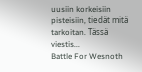uusiin korkeisiin pisteisiin, tiedät mitä tarkoitan. Tässä viestis...
Battle For Wesnoth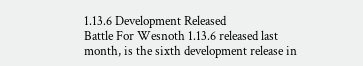1.13.6 Development Released
Battle For Wesnoth 1.13.6 released last month, is the sixth development release in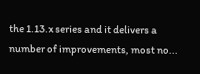the 1.13.x series and it delivers a number of improvements, most no...